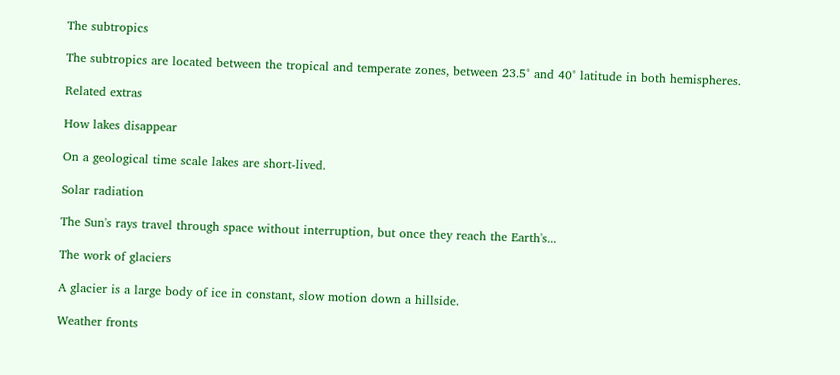The subtropics

The subtropics are located between the tropical and temperate zones, between 23.5° and 40° latitude in both hemispheres.

Related extras

How lakes disappear

On a geological time scale lakes are short-lived.

Solar radiation

The Sun's rays travel through space without interruption, but once they reach the Earth's...

The work of glaciers

A glacier is a large body of ice in constant, slow motion down a hillside.

Weather fronts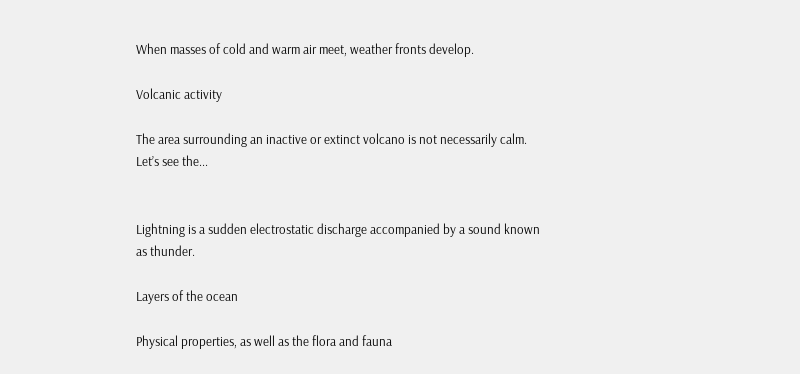When masses of cold and warm air meet, weather fronts develop.

Volcanic activity

The area surrounding an inactive or extinct volcano is not necessarily calm. Let’s see the...


Lightning is a sudden electrostatic discharge accompanied by a sound known as thunder.

Layers of the ocean

Physical properties, as well as the flora and fauna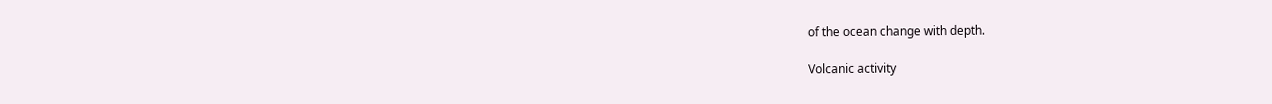of the ocean change with depth.

Volcanic activity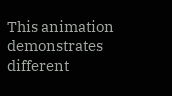This animation demonstrates different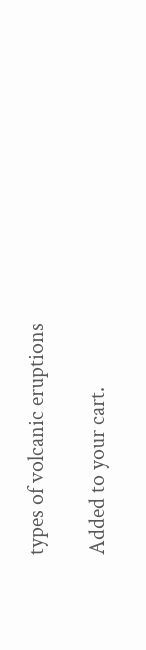types of volcanic eruptions

Added to your cart.